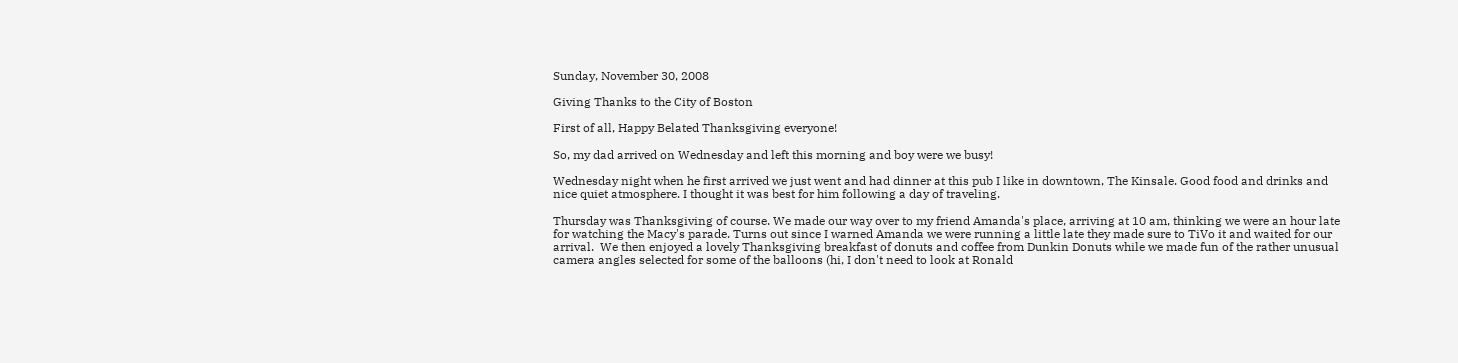Sunday, November 30, 2008

Giving Thanks to the City of Boston

First of all, Happy Belated Thanksgiving everyone!

So, my dad arrived on Wednesday and left this morning and boy were we busy!

Wednesday night when he first arrived we just went and had dinner at this pub I like in downtown, The Kinsale. Good food and drinks and nice quiet atmosphere. I thought it was best for him following a day of traveling.

Thursday was Thanksgiving of course. We made our way over to my friend Amanda's place, arriving at 10 am, thinking we were an hour late for watching the Macy's parade. Turns out since I warned Amanda we were running a little late they made sure to TiVo it and waited for our arrival.  We then enjoyed a lovely Thanksgiving breakfast of donuts and coffee from Dunkin Donuts while we made fun of the rather unusual camera angles selected for some of the balloons (hi, I don't need to look at Ronald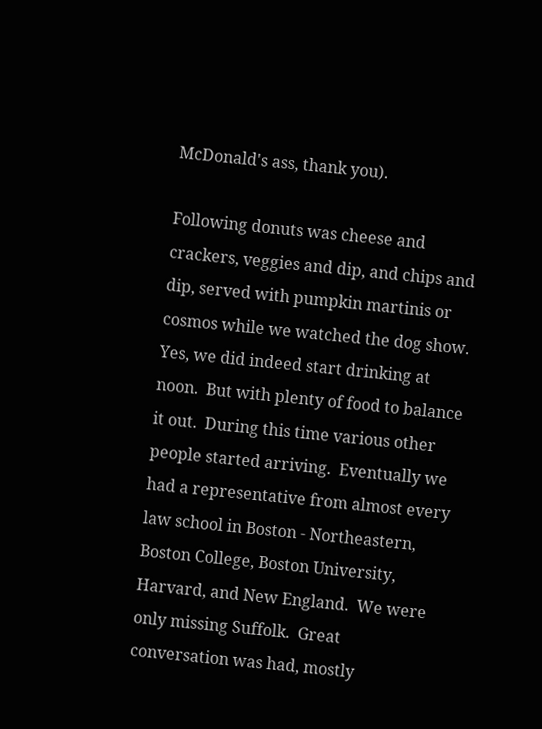McDonald's ass, thank you).

Following donuts was cheese and crackers, veggies and dip, and chips and dip, served with pumpkin martinis or cosmos while we watched the dog show.  Yes, we did indeed start drinking at noon.  But with plenty of food to balance it out.  During this time various other people started arriving.  Eventually we had a representative from almost every law school in Boston - Northeastern, Boston College, Boston University, Harvard, and New England.  We were only missing Suffolk.  Great conversation was had, mostly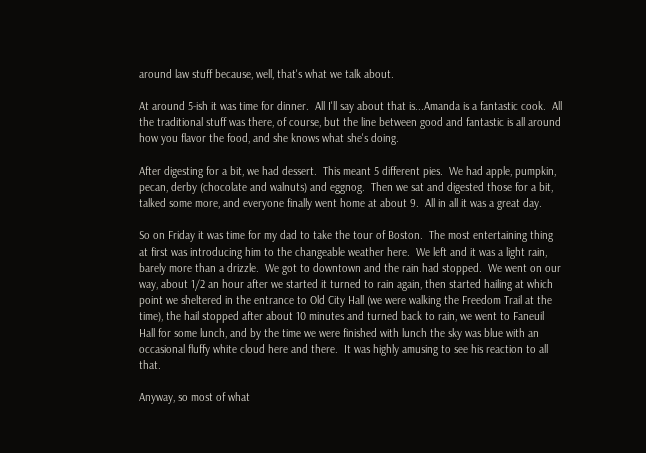around law stuff because, well, that's what we talk about.

At around 5-ish it was time for dinner.  All I'll say about that is...Amanda is a fantastic cook.  All the traditional stuff was there, of course, but the line between good and fantastic is all around how you flavor the food, and she knows what she's doing.

After digesting for a bit, we had dessert.  This meant 5 different pies.  We had apple, pumpkin, pecan, derby (chocolate and walnuts) and eggnog.  Then we sat and digested those for a bit, talked some more, and everyone finally went home at about 9.  All in all it was a great day.

So on Friday it was time for my dad to take the tour of Boston.  The most entertaining thing at first was introducing him to the changeable weather here.  We left and it was a light rain, barely more than a drizzle.  We got to downtown and the rain had stopped.  We went on our way, about 1/2 an hour after we started it turned to rain again, then started hailing at which point we sheltered in the entrance to Old City Hall (we were walking the Freedom Trail at the time), the hail stopped after about 10 minutes and turned back to rain, we went to Faneuil Hall for some lunch, and by the time we were finished with lunch the sky was blue with an occasional fluffy white cloud here and there.  It was highly amusing to see his reaction to all that.

Anyway, so most of what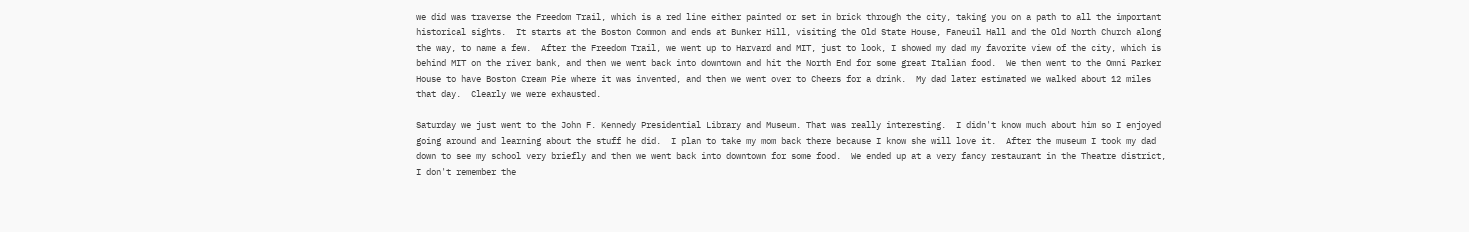we did was traverse the Freedom Trail, which is a red line either painted or set in brick through the city, taking you on a path to all the important historical sights.  It starts at the Boston Common and ends at Bunker Hill, visiting the Old State House, Faneuil Hall and the Old North Church along the way, to name a few.  After the Freedom Trail, we went up to Harvard and MIT, just to look, I showed my dad my favorite view of the city, which is behind MIT on the river bank, and then we went back into downtown and hit the North End for some great Italian food.  We then went to the Omni Parker House to have Boston Cream Pie where it was invented, and then we went over to Cheers for a drink.  My dad later estimated we walked about 12 miles that day.  Clearly we were exhausted.

Saturday we just went to the John F. Kennedy Presidential Library and Museum. That was really interesting.  I didn't know much about him so I enjoyed going around and learning about the stuff he did.  I plan to take my mom back there because I know she will love it.  After the museum I took my dad down to see my school very briefly and then we went back into downtown for some food.  We ended up at a very fancy restaurant in the Theatre district, I don't remember the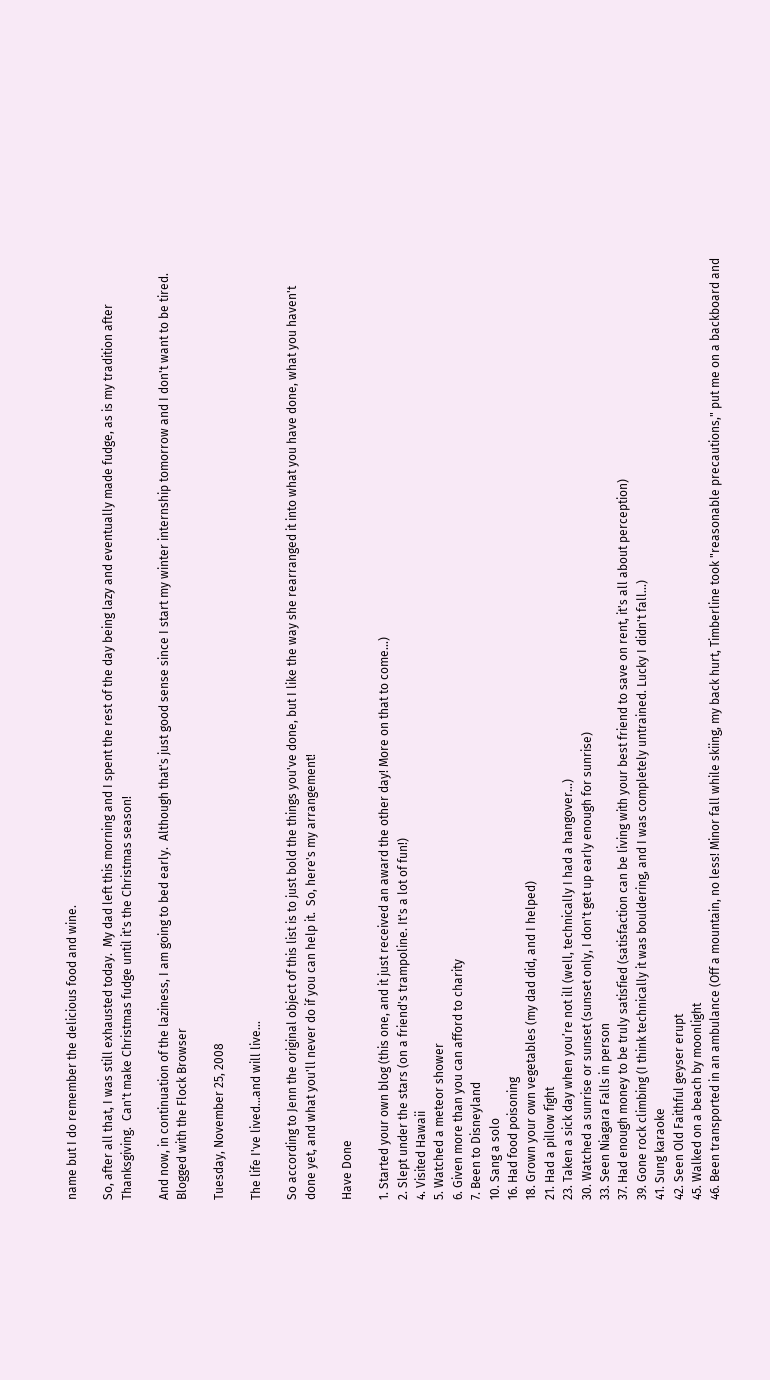name but I do remember the delicious food and wine.

So, after all that, I was still exhausted today.  My dad left this morning and I spent the rest of the day being lazy and eventually made fudge, as is my tradition after Thanksgiving.  Can't make Christmas fudge until it's the Christmas season!

And now, in continuation of the laziness, I am going to bed early.  Although that's just good sense since I start my winter internship tomorrow and I don't want to be tired.
Blogged with the Flock Browser

Tuesday, November 25, 2008

The life I've lived...and will live...

So according to Jenn the original object of this list is to just bold the things you've done, but I like the way she rearranged it into what you have done, what you haven't done yet, and what you'll never do if you can help it.  So, here's my arrangement!

Have Done

1. Started your own blog (this one, and it just received an award the other day! More on that to come...)
2. Slept under the stars (on a friend's trampoline. It's a lot of fun!)
4. Visited Hawaii
5. Watched a meteor shower
6. Given more than you can afford to charity
7. Been to Disneyland
10. Sang a solo
16. Had food poisoning
18. Grown your own vegetables (my dad did, and I helped)
21. Had a pillow fight
23. Taken a sick day when you’re not ill (well, technically I had a hangover...)
30. Watched a sunrise or sunset (sunset only, I don't get up early enough for sunrise)
33. Seen Niagara Falls in person
37. Had enough money to be truly satisfied (satisfaction can be living with your best friend to save on rent, it's all about perception)
39. Gone rock climbing (I think technically it was bouldering, and I was completely untrained. Lucky I didn't fall...)
41. Sung karaoke
42. Seen Old Faithful geyser erupt
45. Walked on a beach by moonlight
46. Been transported in an ambulance (Off a mountain, no less! Minor fall while skiing, my back hurt, Timberline took "reasonable precautions," put me on a backboard and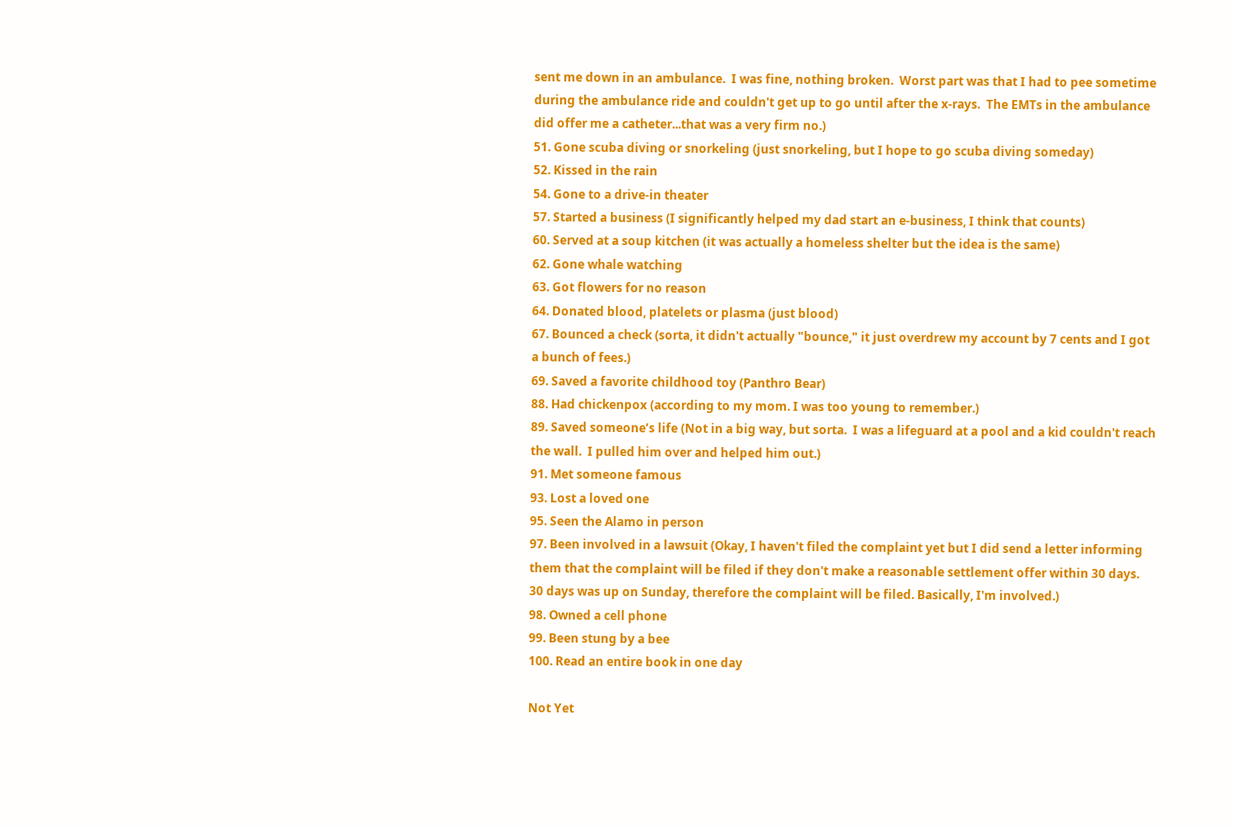sent me down in an ambulance.  I was fine, nothing broken.  Worst part was that I had to pee sometime during the ambulance ride and couldn't get up to go until after the x-rays.  The EMTs in the ambulance did offer me a catheter...that was a very firm no.)
51. Gone scuba diving or snorkeling (just snorkeling, but I hope to go scuba diving someday)
52. Kissed in the rain
54. Gone to a drive-in theater
57. Started a business (I significantly helped my dad start an e-business, I think that counts)
60. Served at a soup kitchen (it was actually a homeless shelter but the idea is the same)
62. Gone whale watching
63. Got flowers for no reason
64. Donated blood, platelets or plasma (just blood)
67. Bounced a check (sorta, it didn't actually "bounce," it just overdrew my account by 7 cents and I got a bunch of fees.)
69. Saved a favorite childhood toy (Panthro Bear)
88. Had chickenpox (according to my mom. I was too young to remember.)
89. Saved someone’s life (Not in a big way, but sorta.  I was a lifeguard at a pool and a kid couldn't reach the wall.  I pulled him over and helped him out.)
91. Met someone famous
93. Lost a loved one
95. Seen the Alamo in person
97. Been involved in a lawsuit (Okay, I haven't filed the complaint yet but I did send a letter informing them that the complaint will be filed if they don't make a reasonable settlement offer within 30 days. 30 days was up on Sunday, therefore the complaint will be filed. Basically, I'm involved.)
98. Owned a cell phone
99. Been stung by a bee
100. Read an entire book in one day

Not Yet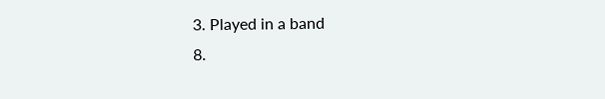3. Played in a band
8.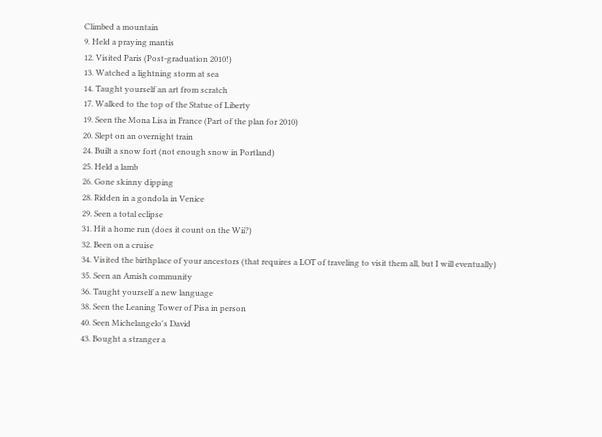Climbed a mountain
9. Held a praying mantis
12. Visited Paris (Post-graduation 2010!)
13. Watched a lightning storm at sea
14. Taught yourself an art from scratch
17. Walked to the top of the Statue of Liberty
19. Seen the Mona Lisa in France (Part of the plan for 2010)
20. Slept on an overnight train
24. Built a snow fort (not enough snow in Portland)
25. Held a lamb
26. Gone skinny dipping
28. Ridden in a gondola in Venice
29. Seen a total eclipse
31. Hit a home run (does it count on the Wii?)
32. Been on a cruise
34. Visited the birthplace of your ancestors (that requires a LOT of traveling to visit them all, but I will eventually)
35. Seen an Amish community
36. Taught yourself a new language
38. Seen the Leaning Tower of Pisa in person
40. Seen Michelangelo's David
43. Bought a stranger a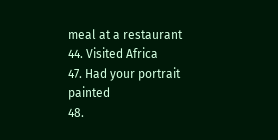meal at a restaurant
44. Visited Africa
47. Had your portrait painted
48.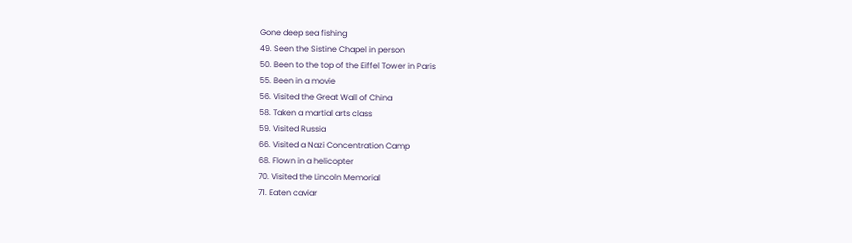Gone deep sea fishing
49. Seen the Sistine Chapel in person
50. Been to the top of the Eiffel Tower in Paris
55. Been in a movie
56. Visited the Great Wall of China
58. Taken a martial arts class
59. Visited Russia
66. Visited a Nazi Concentration Camp
68. Flown in a helicopter
70. Visited the Lincoln Memorial
71. Eaten caviar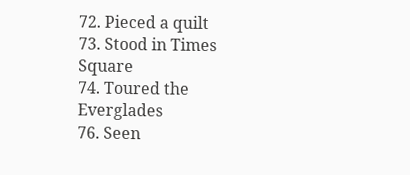72. Pieced a quilt
73. Stood in Times Square
74. Toured the Everglades
76. Seen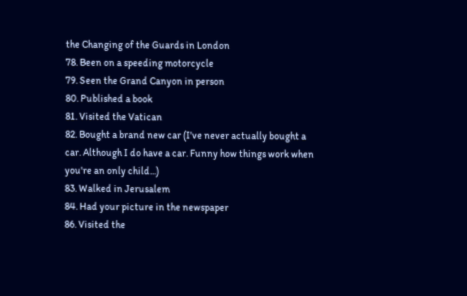the Changing of the Guards in London
78. Been on a speeding motorcycle
79. Seen the Grand Canyon in person
80. Published a book
81. Visited the Vatican
82. Bought a brand new car (I've never actually bought a car. Although I do have a car. Funny how things work when you're an only child...)
83. Walked in Jerusalem
84. Had your picture in the newspaper
86. Visited the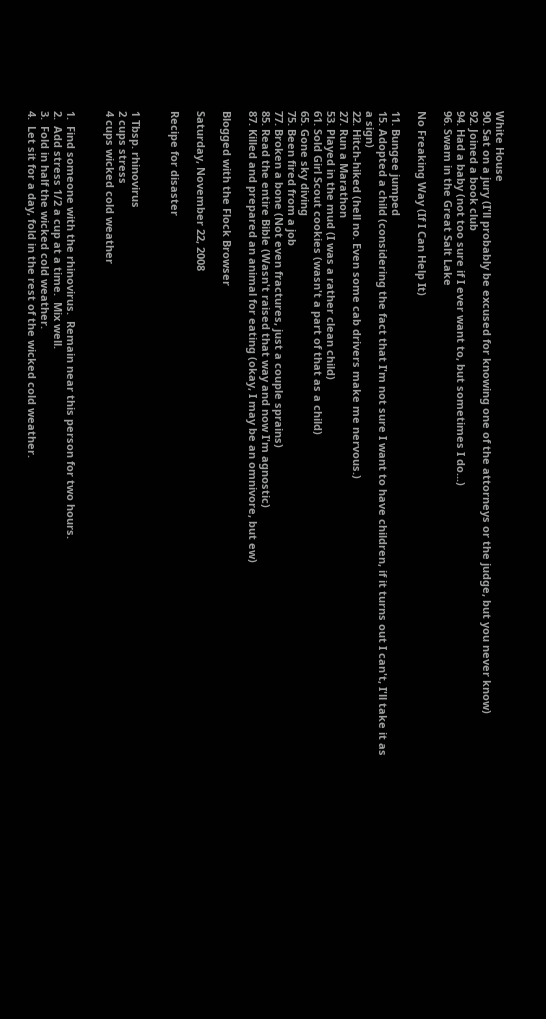White House
90. Sat on a jury (I'll probably be excused for knowing one of the attorneys or the judge, but you never know)
92. Joined a book club
94. Had a baby (not too sure if I ever want to, but sometimes I do...)
96. Swam in the Great Salt Lake

No Freaking Way (If I Can Help It)

11. Bungee jumped
15. Adopted a child (considering the fact that I'm not sure I want to have children, if it turns out I can't, I'll take it as a sign)
22. Hitch-hiked (hell no. Even some cab drivers make me nervous.)
27. Run a Marathon
53. Played in the mud (I was a rather clean child)
61. Sold Girl Scout cookies (wasn't a part of that as a child)
65. Gone sky diving
75. Been fired from a job
77. Broken a bone (Not even fractures, just a couple sprains)
85. Read the entire Bible (Wasn't raised that way and now I'm agnostic)
87. Killed and prepared an animal for eating (okay, I may be an omnivore, but ew)

Blogged with the Flock Browser

Saturday, November 22, 2008

Recipe for disaster


1 Tbsp. rhinovirus
2 cups stress
4 cups wicked cold weather


1.  Find someone with the rhinovirus.  Remain near this person for two hours.
2.  Add stress 1/2 a cup at a time.  Mix well.
3.  Fold in half the wicked cold weather.
4.  Let sit for a day, fold in the rest of the wicked cold weather.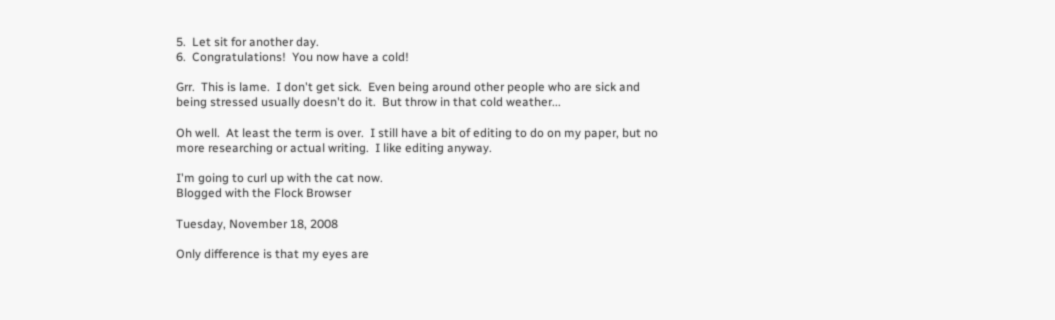5.  Let sit for another day.
6.  Congratulations!  You now have a cold!

Grr.  This is lame.  I don't get sick.  Even being around other people who are sick and being stressed usually doesn't do it.  But throw in that cold weather...

Oh well.  At least the term is over.  I still have a bit of editing to do on my paper, but no more researching or actual writing.  I like editing anyway.

I'm going to curl up with the cat now.
Blogged with the Flock Browser

Tuesday, November 18, 2008

Only difference is that my eyes are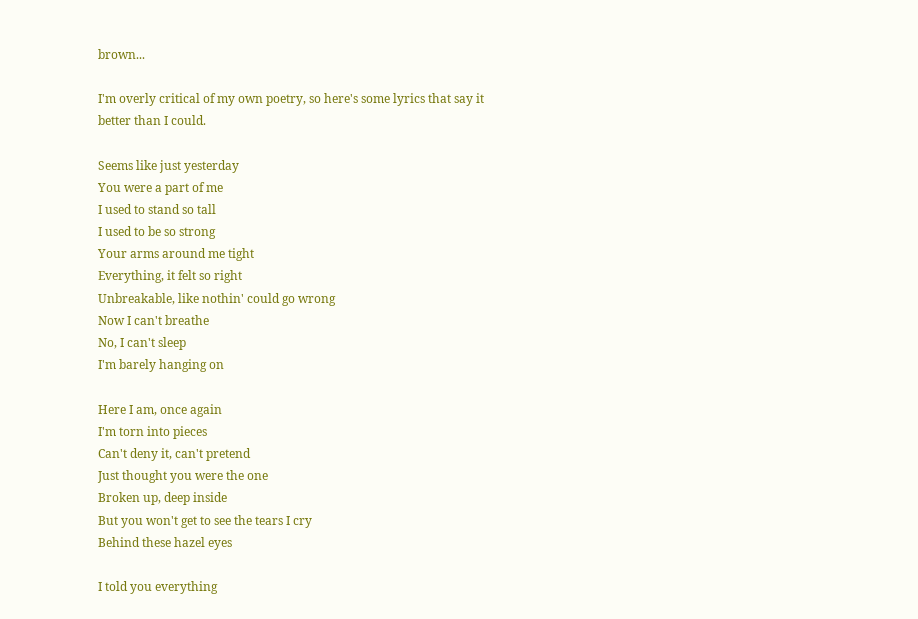brown...

I'm overly critical of my own poetry, so here's some lyrics that say it better than I could.

Seems like just yesterday
You were a part of me
I used to stand so tall
I used to be so strong
Your arms around me tight
Everything, it felt so right
Unbreakable, like nothin' could go wrong
Now I can't breathe
No, I can't sleep
I'm barely hanging on

Here I am, once again
I'm torn into pieces
Can't deny it, can't pretend
Just thought you were the one
Broken up, deep inside
But you won't get to see the tears I cry
Behind these hazel eyes

I told you everything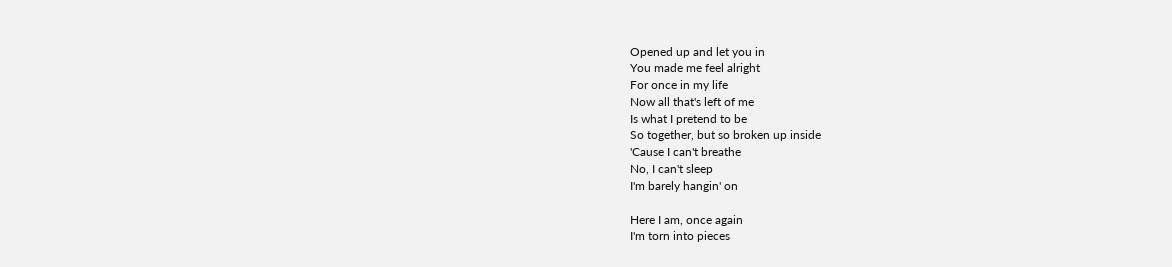Opened up and let you in
You made me feel alright
For once in my life
Now all that's left of me
Is what I pretend to be
So together, but so broken up inside
'Cause I can't breathe
No, I can't sleep
I'm barely hangin' on

Here I am, once again
I'm torn into pieces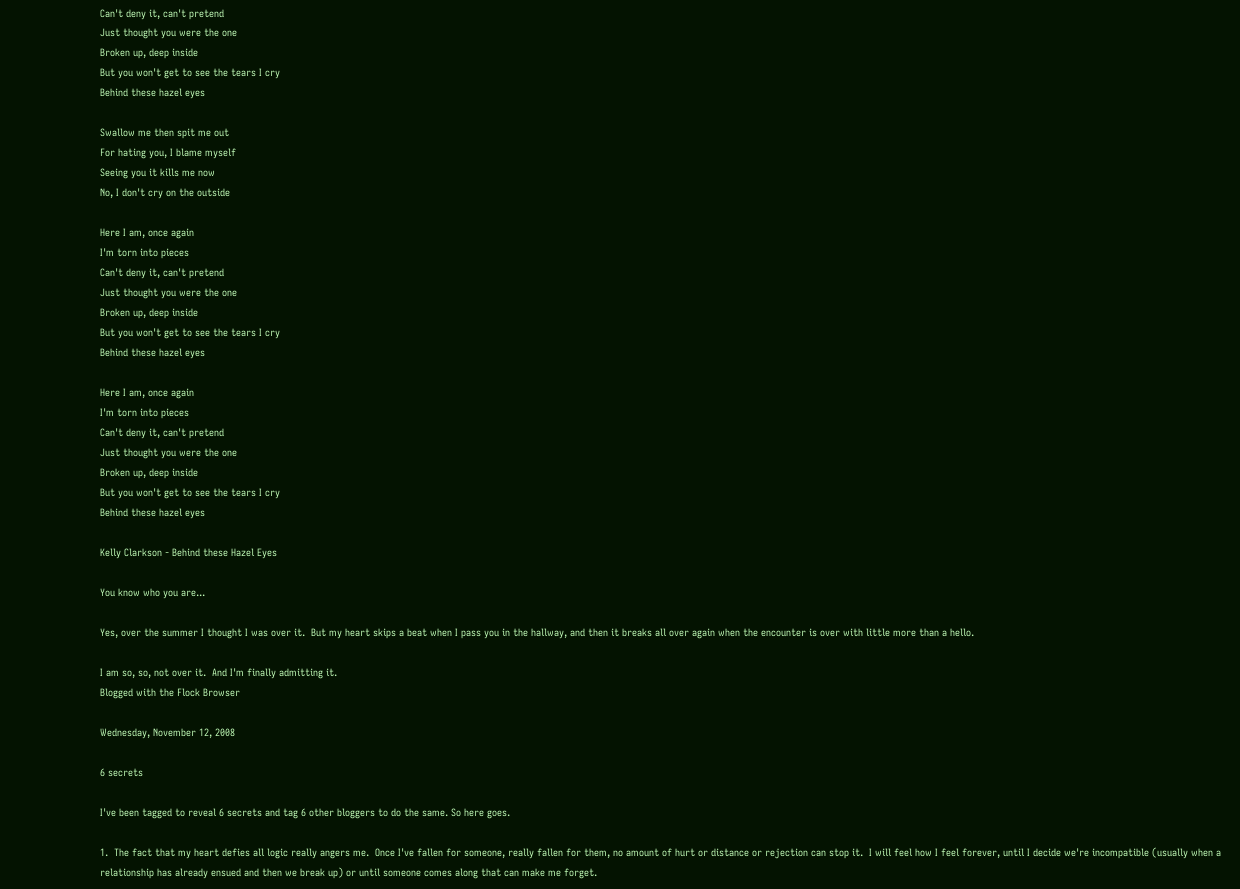Can't deny it, can't pretend
Just thought you were the one
Broken up, deep inside
But you won't get to see the tears I cry
Behind these hazel eyes

Swallow me then spit me out
For hating you, I blame myself
Seeing you it kills me now
No, I don't cry on the outside

Here I am, once again
I'm torn into pieces
Can't deny it, can't pretend
Just thought you were the one
Broken up, deep inside
But you won't get to see the tears I cry
Behind these hazel eyes

Here I am, once again
I'm torn into pieces
Can't deny it, can't pretend
Just thought you were the one
Broken up, deep inside
But you won't get to see the tears I cry
Behind these hazel eyes

Kelly Clarkson - Behind these Hazel Eyes

You know who you are...

Yes, over the summer I thought I was over it.  But my heart skips a beat when I pass you in the hallway, and then it breaks all over again when the encounter is over with little more than a hello.

I am so, so, not over it.  And I'm finally admitting it.
Blogged with the Flock Browser

Wednesday, November 12, 2008

6 secrets

I've been tagged to reveal 6 secrets and tag 6 other bloggers to do the same. So here goes.

1.  The fact that my heart defies all logic really angers me.  Once I've fallen for someone, really fallen for them, no amount of hurt or distance or rejection can stop it.  I will feel how I feel forever, until I decide we're incompatible (usually when a relationship has already ensued and then we break up) or until someone comes along that can make me forget.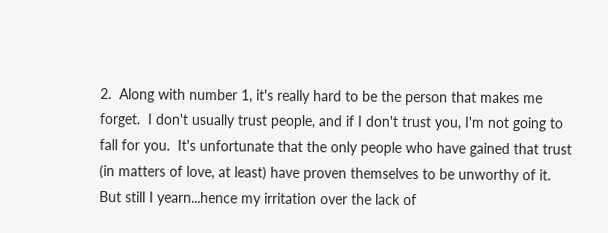2.  Along with number 1, it's really hard to be the person that makes me forget.  I don't usually trust people, and if I don't trust you, I'm not going to fall for you.  It's unfortunate that the only people who have gained that trust (in matters of love, at least) have proven themselves to be unworthy of it.  But still I yearn...hence my irritation over the lack of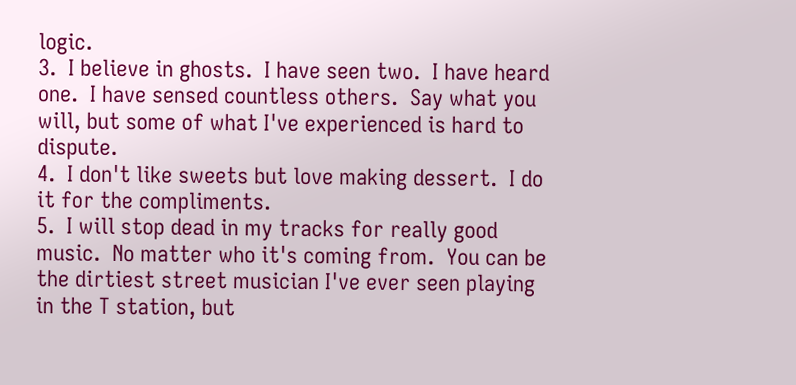logic.
3.  I believe in ghosts.  I have seen two.  I have heard one.  I have sensed countless others.  Say what you will, but some of what I've experienced is hard to dispute.
4.  I don't like sweets but love making dessert.  I do it for the compliments.
5.  I will stop dead in my tracks for really good music.  No matter who it's coming from.  You can be the dirtiest street musician I've ever seen playing in the T station, but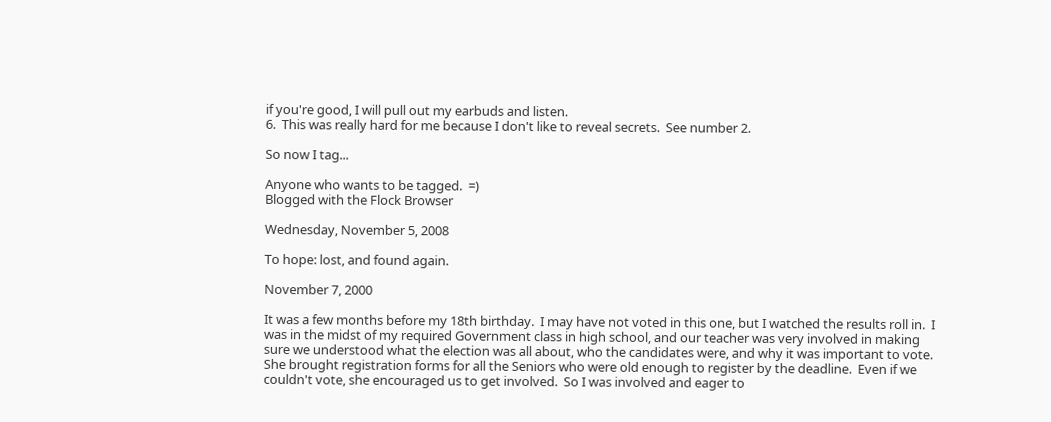if you're good, I will pull out my earbuds and listen.
6.  This was really hard for me because I don't like to reveal secrets.  See number 2.

So now I tag...

Anyone who wants to be tagged.  =)
Blogged with the Flock Browser

Wednesday, November 5, 2008

To hope: lost, and found again.

November 7, 2000

It was a few months before my 18th birthday.  I may have not voted in this one, but I watched the results roll in.  I was in the midst of my required Government class in high school, and our teacher was very involved in making sure we understood what the election was all about, who the candidates were, and why it was important to vote.  She brought registration forms for all the Seniors who were old enough to register by the deadline.  Even if we couldn't vote, she encouraged us to get involved.  So I was involved and eager to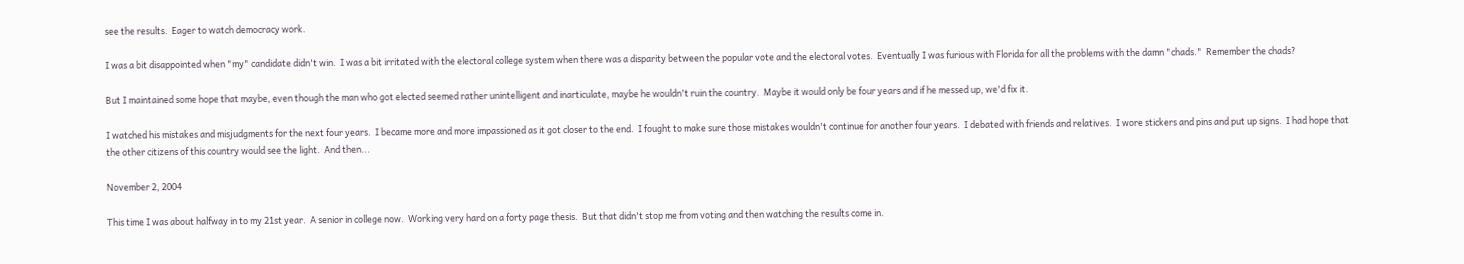see the results.  Eager to watch democracy work.

I was a bit disappointed when "my" candidate didn't win.  I was a bit irritated with the electoral college system when there was a disparity between the popular vote and the electoral votes.  Eventually I was furious with Florida for all the problems with the damn "chads."  Remember the chads?

But I maintained some hope that maybe, even though the man who got elected seemed rather unintelligent and inarticulate, maybe he wouldn't ruin the country.  Maybe it would only be four years and if he messed up, we'd fix it.

I watched his mistakes and misjudgments for the next four years.  I became more and more impassioned as it got closer to the end.  I fought to make sure those mistakes wouldn't continue for another four years.  I debated with friends and relatives.  I wore stickers and pins and put up signs.  I had hope that the other citizens of this country would see the light.  And then...

November 2, 2004

This time I was about halfway in to my 21st year.  A senior in college now.  Working very hard on a forty page thesis.  But that didn't stop me from voting and then watching the results come in.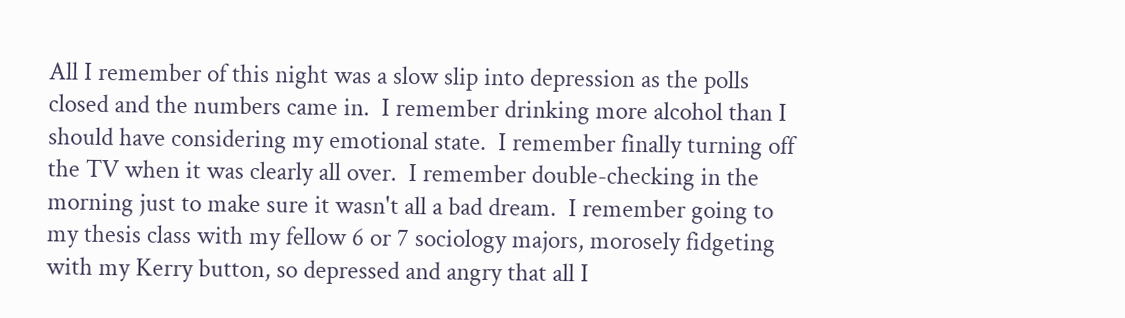All I remember of this night was a slow slip into depression as the polls closed and the numbers came in.  I remember drinking more alcohol than I should have considering my emotional state.  I remember finally turning off the TV when it was clearly all over.  I remember double-checking in the morning just to make sure it wasn't all a bad dream.  I remember going to my thesis class with my fellow 6 or 7 sociology majors, morosely fidgeting with my Kerry button, so depressed and angry that all I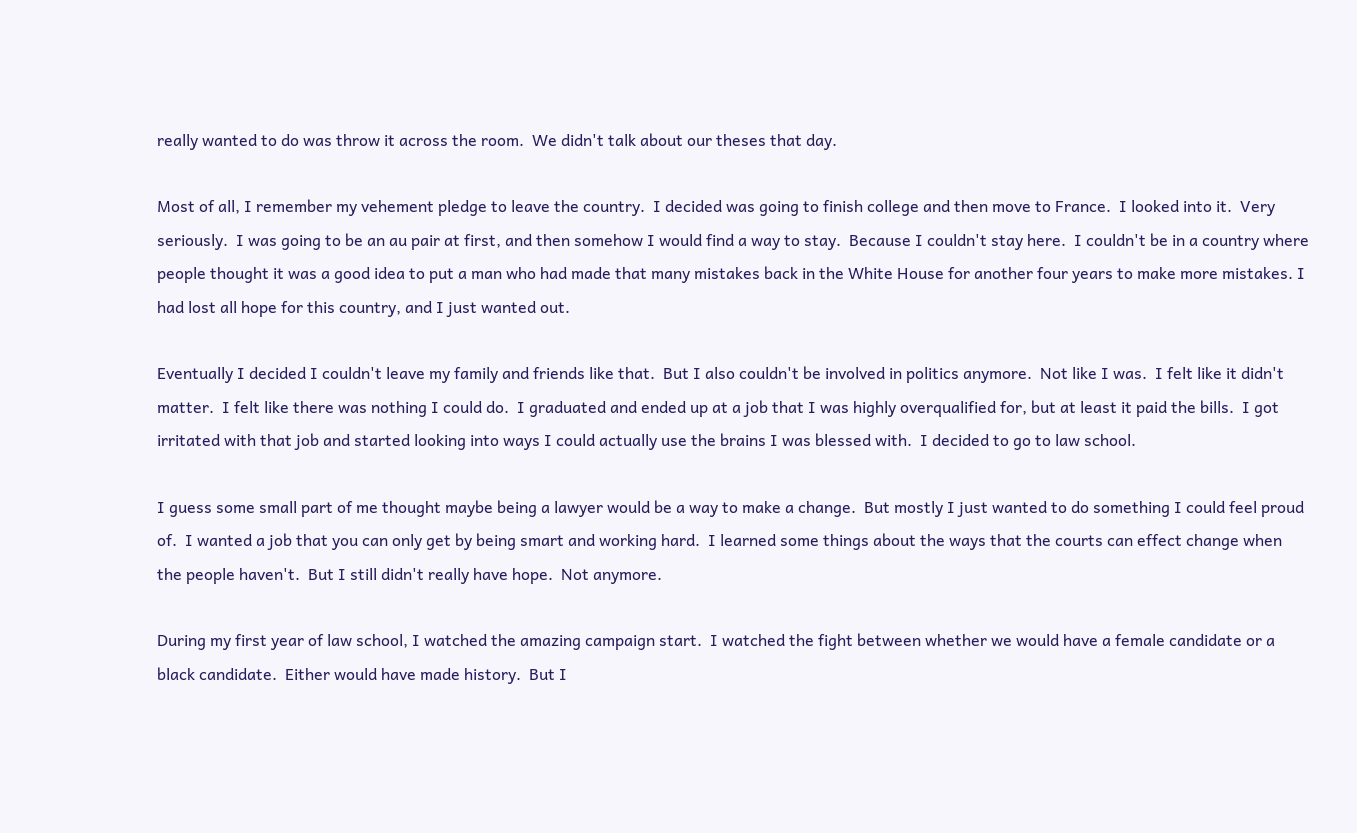really wanted to do was throw it across the room.  We didn't talk about our theses that day.

Most of all, I remember my vehement pledge to leave the country.  I decided was going to finish college and then move to France.  I looked into it.  Very seriously.  I was going to be an au pair at first, and then somehow I would find a way to stay.  Because I couldn't stay here.  I couldn't be in a country where people thought it was a good idea to put a man who had made that many mistakes back in the White House for another four years to make more mistakes. I had lost all hope for this country, and I just wanted out.

Eventually I decided I couldn't leave my family and friends like that.  But I also couldn't be involved in politics anymore.  Not like I was.  I felt like it didn't matter.  I felt like there was nothing I could do.  I graduated and ended up at a job that I was highly overqualified for, but at least it paid the bills.  I got irritated with that job and started looking into ways I could actually use the brains I was blessed with.  I decided to go to law school.

I guess some small part of me thought maybe being a lawyer would be a way to make a change.  But mostly I just wanted to do something I could feel proud of.  I wanted a job that you can only get by being smart and working hard.  I learned some things about the ways that the courts can effect change when the people haven't.  But I still didn't really have hope.  Not anymore.

During my first year of law school, I watched the amazing campaign start.  I watched the fight between whether we would have a female candidate or a black candidate.  Either would have made history.  But I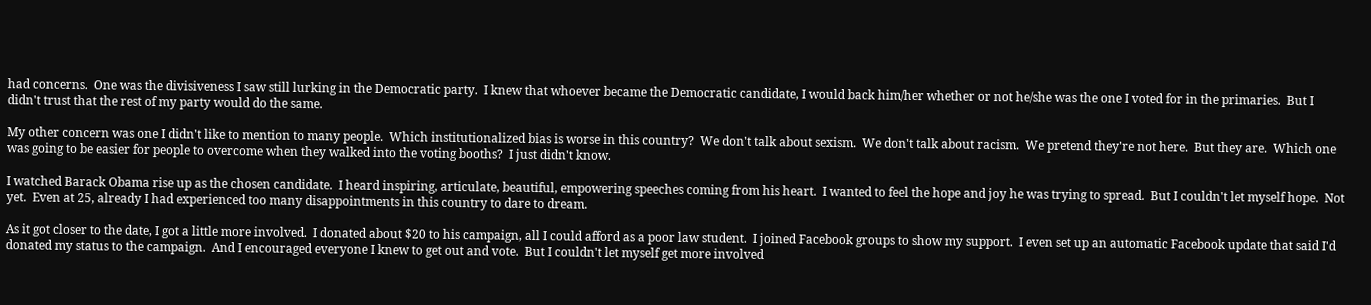had concerns.  One was the divisiveness I saw still lurking in the Democratic party.  I knew that whoever became the Democratic candidate, I would back him/her whether or not he/she was the one I voted for in the primaries.  But I didn't trust that the rest of my party would do the same.

My other concern was one I didn't like to mention to many people.  Which institutionalized bias is worse in this country?  We don't talk about sexism.  We don't talk about racism.  We pretend they're not here.  But they are.  Which one was going to be easier for people to overcome when they walked into the voting booths?  I just didn't know.

I watched Barack Obama rise up as the chosen candidate.  I heard inspiring, articulate, beautiful, empowering speeches coming from his heart.  I wanted to feel the hope and joy he was trying to spread.  But I couldn't let myself hope.  Not yet.  Even at 25, already I had experienced too many disappointments in this country to dare to dream.

As it got closer to the date, I got a little more involved.  I donated about $20 to his campaign, all I could afford as a poor law student.  I joined Facebook groups to show my support.  I even set up an automatic Facebook update that said I'd donated my status to the campaign.  And I encouraged everyone I knew to get out and vote.  But I couldn't let myself get more involved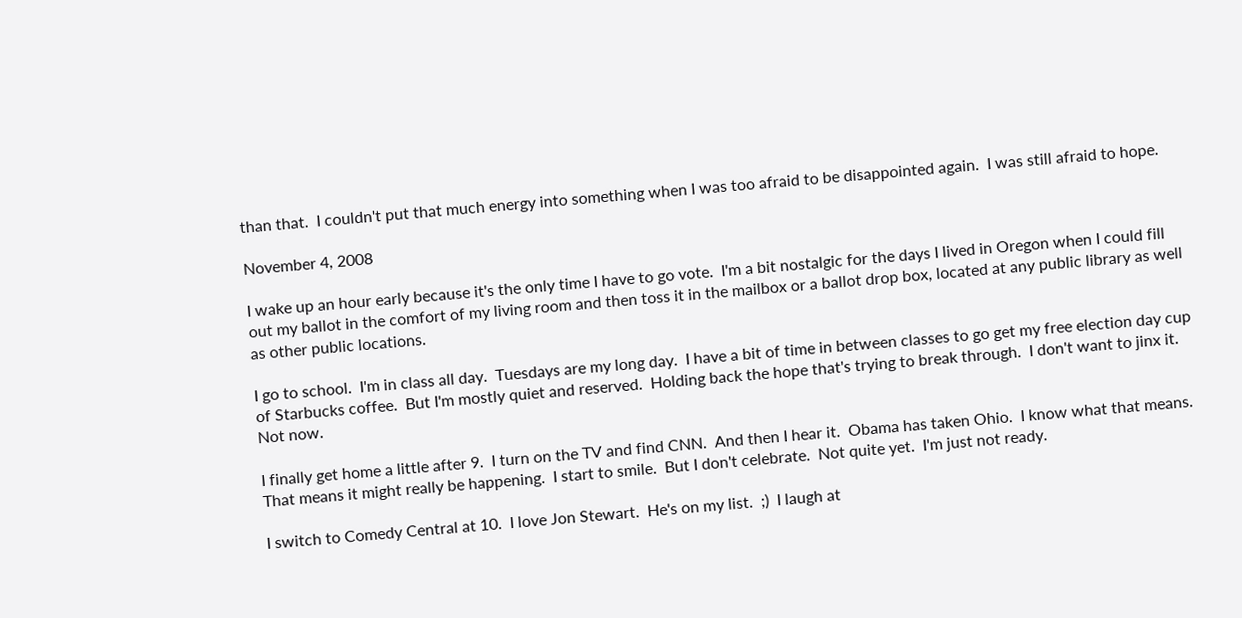than that.  I couldn't put that much energy into something when I was too afraid to be disappointed again.  I was still afraid to hope.

November 4, 2008

I wake up an hour early because it's the only time I have to go vote.  I'm a bit nostalgic for the days I lived in Oregon when I could fill out my ballot in the comfort of my living room and then toss it in the mailbox or a ballot drop box, located at any public library as well as other public locations.

I go to school.  I'm in class all day.  Tuesdays are my long day.  I have a bit of time in between classes to go get my free election day cup of Starbucks coffee.  But I'm mostly quiet and reserved.  Holding back the hope that's trying to break through.  I don't want to jinx it.  Not now.

I finally get home a little after 9.  I turn on the TV and find CNN.  And then I hear it.  Obama has taken Ohio.  I know what that means.  That means it might really be happening.  I start to smile.  But I don't celebrate.  Not quite yet.  I'm just not ready.

I switch to Comedy Central at 10.  I love Jon Stewart.  He's on my list.  ;)  I laugh at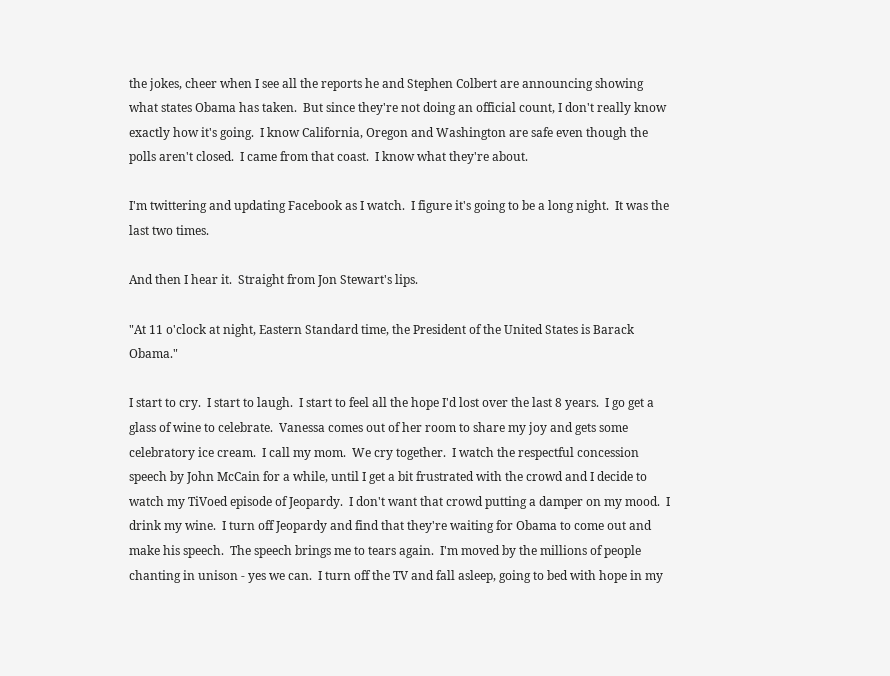the jokes, cheer when I see all the reports he and Stephen Colbert are announcing showing what states Obama has taken.  But since they're not doing an official count, I don't really know exactly how it's going.  I know California, Oregon and Washington are safe even though the polls aren't closed.  I came from that coast.  I know what they're about.

I'm twittering and updating Facebook as I watch.  I figure it's going to be a long night.  It was the last two times.

And then I hear it.  Straight from Jon Stewart's lips.

"At 11 o'clock at night, Eastern Standard time, the President of the United States is Barack Obama."

I start to cry.  I start to laugh.  I start to feel all the hope I'd lost over the last 8 years.  I go get a glass of wine to celebrate.  Vanessa comes out of her room to share my joy and gets some celebratory ice cream.  I call my mom.  We cry together.  I watch the respectful concession speech by John McCain for a while, until I get a bit frustrated with the crowd and I decide to watch my TiVoed episode of Jeopardy.  I don't want that crowd putting a damper on my mood.  I drink my wine.  I turn off Jeopardy and find that they're waiting for Obama to come out and make his speech.  The speech brings me to tears again.  I'm moved by the millions of people chanting in unison - yes we can.  I turn off the TV and fall asleep, going to bed with hope in my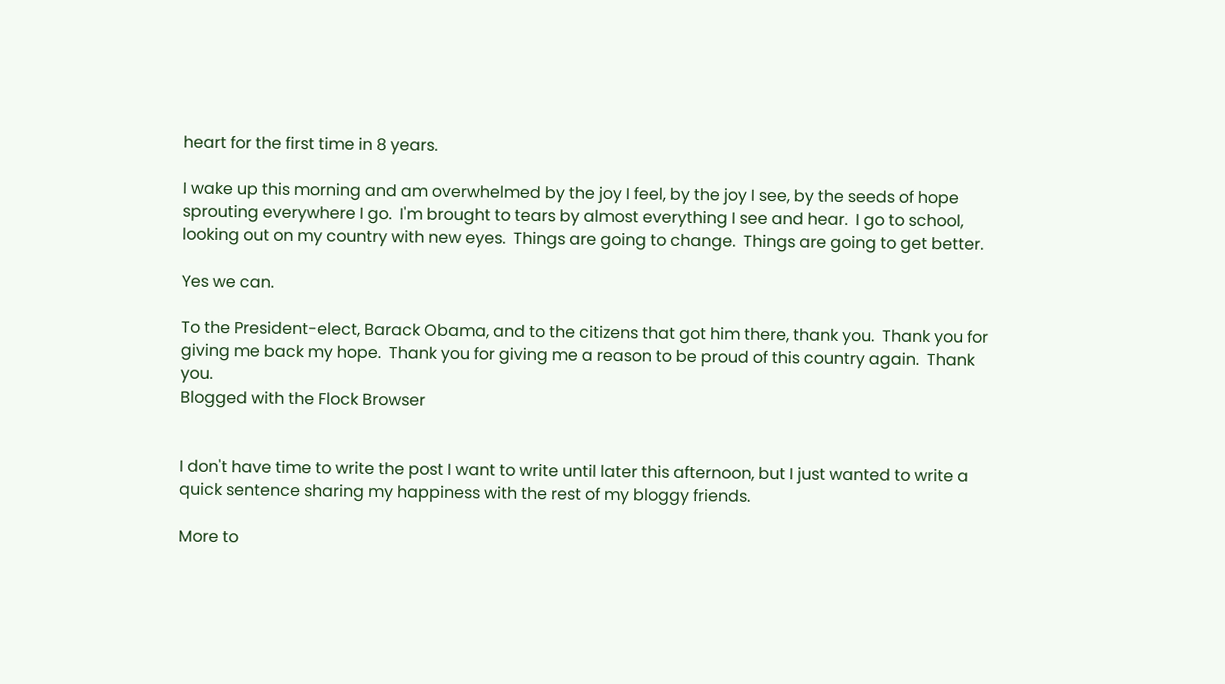heart for the first time in 8 years.

I wake up this morning and am overwhelmed by the joy I feel, by the joy I see, by the seeds of hope sprouting everywhere I go.  I'm brought to tears by almost everything I see and hear.  I go to school, looking out on my country with new eyes.  Things are going to change.  Things are going to get better.

Yes we can.

To the President-elect, Barack Obama, and to the citizens that got him there, thank you.  Thank you for giving me back my hope.  Thank you for giving me a reason to be proud of this country again.  Thank you.
Blogged with the Flock Browser


I don't have time to write the post I want to write until later this afternoon, but I just wanted to write a quick sentence sharing my happiness with the rest of my bloggy friends.

More to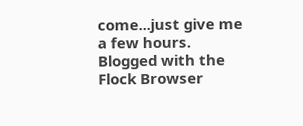come...just give me a few hours.
Blogged with the Flock Browser